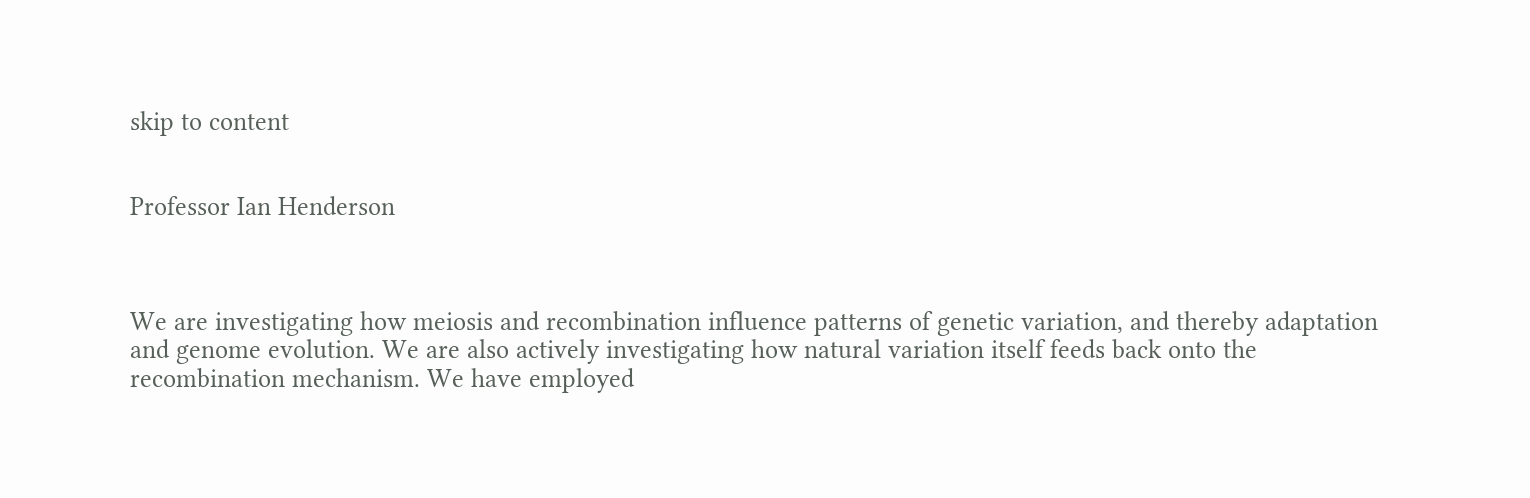skip to content


Professor Ian Henderson



We are investigating how meiosis and recombination influence patterns of genetic variation, and thereby adaptation and genome evolution. We are also actively investigating how natural variation itself feeds back onto the recombination mechanism. We have employed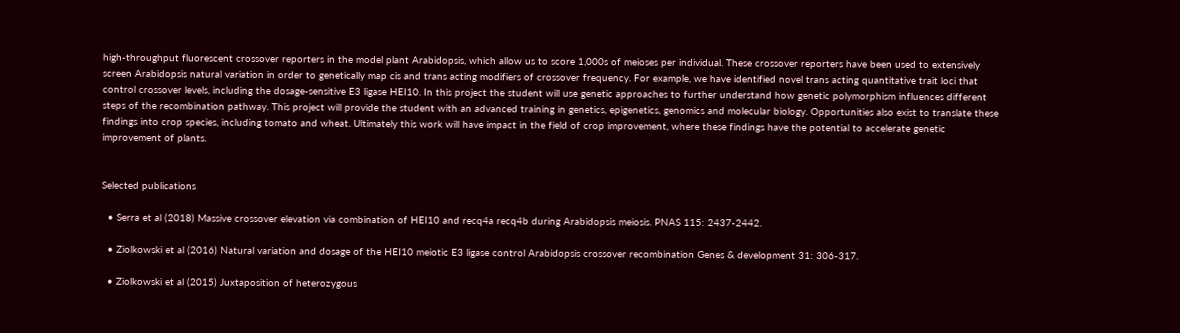high-throughput fluorescent crossover reporters in the model plant Arabidopsis, which allow us to score 1,000s of meioses per individual. These crossover reporters have been used to extensively screen Arabidopsis natural variation in order to genetically map cis and trans acting modifiers of crossover frequency. For example, we have identified novel trans acting quantitative trait loci that control crossover levels, including the dosage-sensitive E3 ligase HEI10. In this project the student will use genetic approaches to further understand how genetic polymorphism influences different steps of the recombination pathway. This project will provide the student with an advanced training in genetics, epigenetics, genomics and molecular biology. Opportunities also exist to translate these findings into crop species, including tomato and wheat. Ultimately this work will have impact in the field of crop improvement, where these findings have the potential to accelerate genetic improvement of plants.


Selected publications

  • Serra et al (2018) Massive crossover elevation via combination of HEI10 and recq4a recq4b during Arabidopsis meiosis. PNAS 115: 2437-2442.

  • Ziolkowski et al (2016) Natural variation and dosage of the HEI10 meiotic E3 ligase control Arabidopsis crossover recombination Genes & development 31: 306-317.

  • Ziolkowski et al (2015) Juxtaposition of heterozygous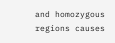and homozygous regions causes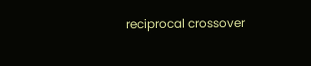reciprocal crossover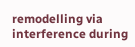remodelling via interference during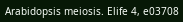Arabidopsis meiosis. Elife 4, e03708